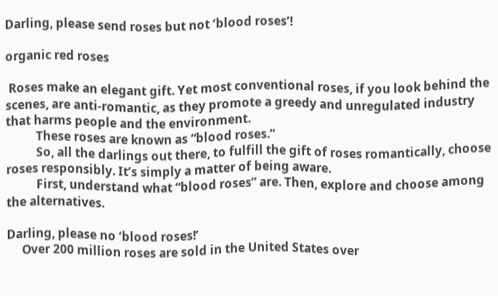Darling, please send roses but not ‘blood roses’!

organic red roses

 Roses make an elegant gift. Yet most conventional roses, if you look behind the scenes, are anti-romantic, as they promote a greedy and unregulated industry that harms people and the environment.
          These roses are known as “blood roses.”
          So, all the darlings out there, to fulfill the gift of roses romantically, choose roses responsibly. It’s simply a matter of being aware.
          First, understand what “blood roses” are. Then, explore and choose among the alternatives.

Darling, please no ‘blood roses!’
     Over 200 million roses are sold in the United States over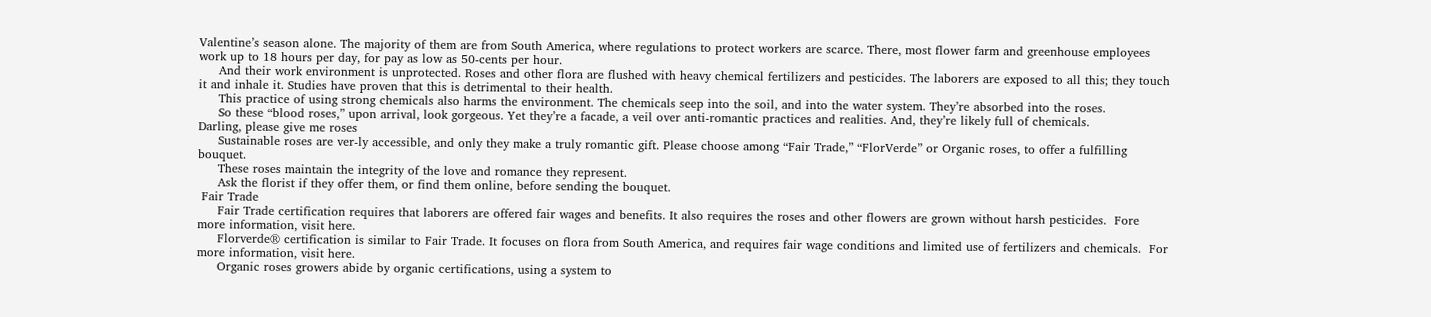Valentine’s season alone. The majority of them are from South America, where regulations to protect workers are scarce. There, most flower farm and greenhouse employees work up to 18 hours per day, for pay as low as 50-cents per hour.
     And their work environment is unprotected. Roses and other flora are flushed with heavy chemical fertilizers and pesticides. The laborers are exposed to all this; they touch it and inhale it. Studies have proven that this is detrimental to their health.
     This practice of using strong chemicals also harms the environment. The chemicals seep into the soil, and into the water system. They’re absorbed into the roses.
     So these “blood roses,” upon arrival, look gorgeous. Yet they’re a facade, a veil over anti-romantic practices and realities. And, they’re likely full of chemicals.
Darling, please give me roses
     Sustainable roses are ver-ly accessible, and only they make a truly romantic gift. Please choose among “Fair Trade,” “FlorVerde” or Organic roses, to offer a fulfilling bouquet.
     These roses maintain the integrity of the love and romance they represent.
     Ask the florist if they offer them, or find them online, before sending the bouquet.
 Fair Trade
     Fair Trade certification requires that laborers are offered fair wages and benefits. It also requires the roses and other flowers are grown without harsh pesticides.  Fore more information, visit here.
     Florverde® certification is similar to Fair Trade. It focuses on flora from South America, and requires fair wage conditions and limited use of fertilizers and chemicals.  For more information, visit here.
     Organic roses growers abide by organic certifications, using a system to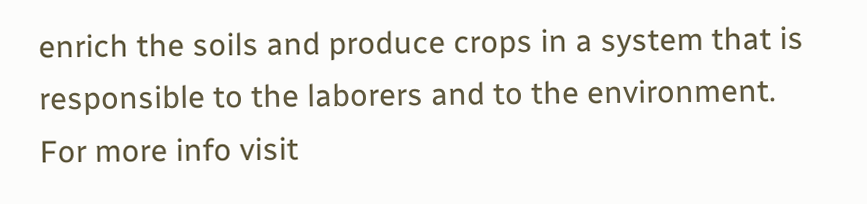enrich the soils and produce crops in a system that is responsible to the laborers and to the environment. For more info visit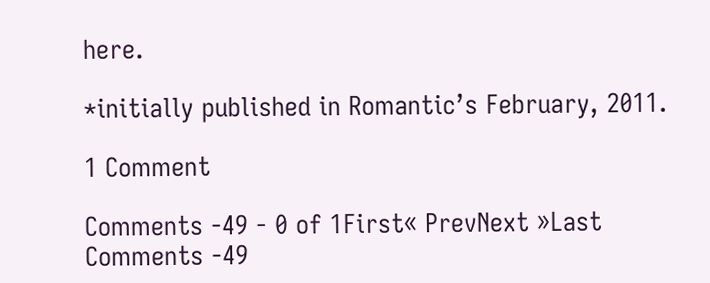here.

*initially published in Romantic’s February, 2011.

1 Comment

Comments -49 - 0 of 1First« PrevNext »Last
Comments -49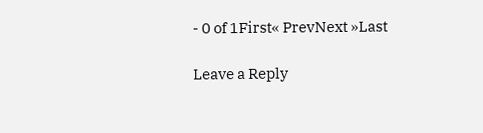- 0 of 1First« PrevNext »Last

Leave a Reply